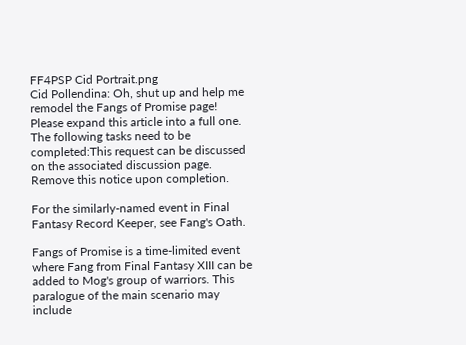FF4PSP Cid Portrait.png
Cid Pollendina: Oh, shut up and help me remodel the Fangs of Promise page!
Please expand this article into a full one. The following tasks need to be completed:This request can be discussed on the associated discussion page. Remove this notice upon completion.

For the similarly-named event in Final Fantasy Record Keeper, see Fang's Oath.

Fangs of Promise is a time-limited event where Fang from Final Fantasy XIII can be added to Mog's group of warriors. This paralogue of the main scenario may include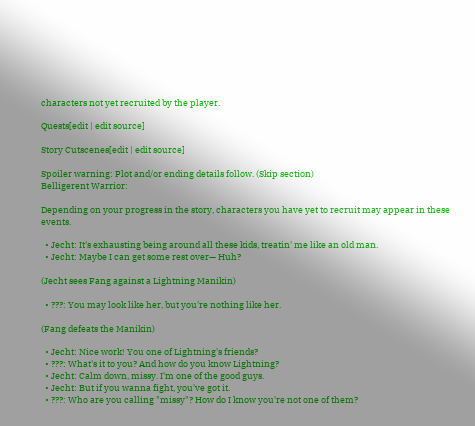characters not yet recruited by the player.

Quests[edit | edit source]

Story Cutscenes[edit | edit source]

Spoiler warning: Plot and/or ending details follow. (Skip section)
Belligerent Warrior:

Depending on your progress in the story, characters you have yet to recruit may appear in these events.

  • Jecht: It's exhausting being around all these kids, treatin' me like an old man.
  • Jecht: Maybe I can get some rest over— Huh?

(Jecht sees Fang against a Lightning Manikin)

  • ???: You may look like her, but you're nothing like her.

(Fang defeats the Manikin)

  • Jecht: Nice work! You one of Lightning's friends?
  • ???: What's it to you? And how do you know Lightning?
  • Jecht: Calm down, missy. I'm one of the good guys.
  • Jecht: But if you wanna fight, you've got it.
  • ???: Who are you calling "missy"? How do I know you're not one of them?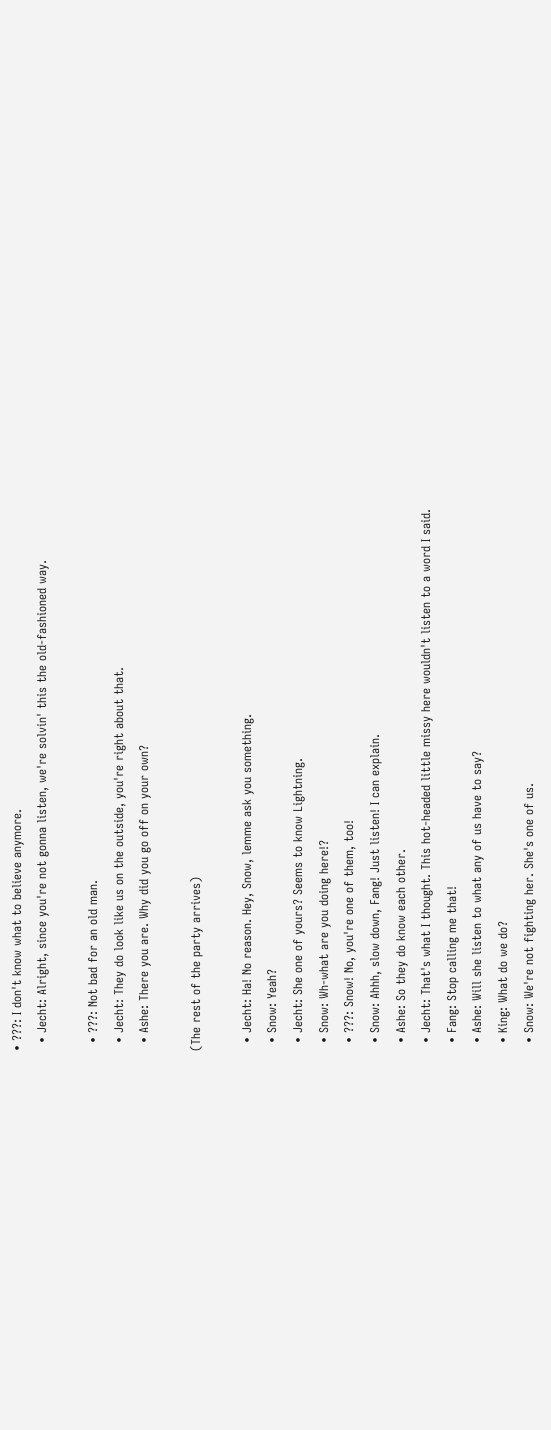• ???: I don't know what to believe anymore.
  • Jecht: Alright, since you're not gonna listen, we're solvin' this the old-fashioned way.

  • ???: Not bad for an old man.
  • Jecht: They do look like us on the outside, you're right about that.
  • Ashe: There you are. Why did you go off on your own?

(The rest of the party arrives)

  • Jecht: Ha! No reason. Hey, Snow, lemme ask you something.
  • Snow: Yeah?
  • Jecht: She one of yours? Seems to know Lightning.
  • Snow: Wh-what are you doing here!?
  • ???: Snow! No, you're one of them, too!
  • Snow: Ahhh, slow down, Fang! Just listen! I can explain.
  • Ashe: So they do know each other.
  • Jecht: That's what I thought. This hot-headed little missy here wouldn't listen to a word I said.
  • Fang: Stop calling me that!
  • Ashe: Will she listen to what any of us have to say?
  • King: What do we do?
  • Snow: We're not fighting her. She's one of us.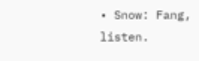• Snow: Fang, listen.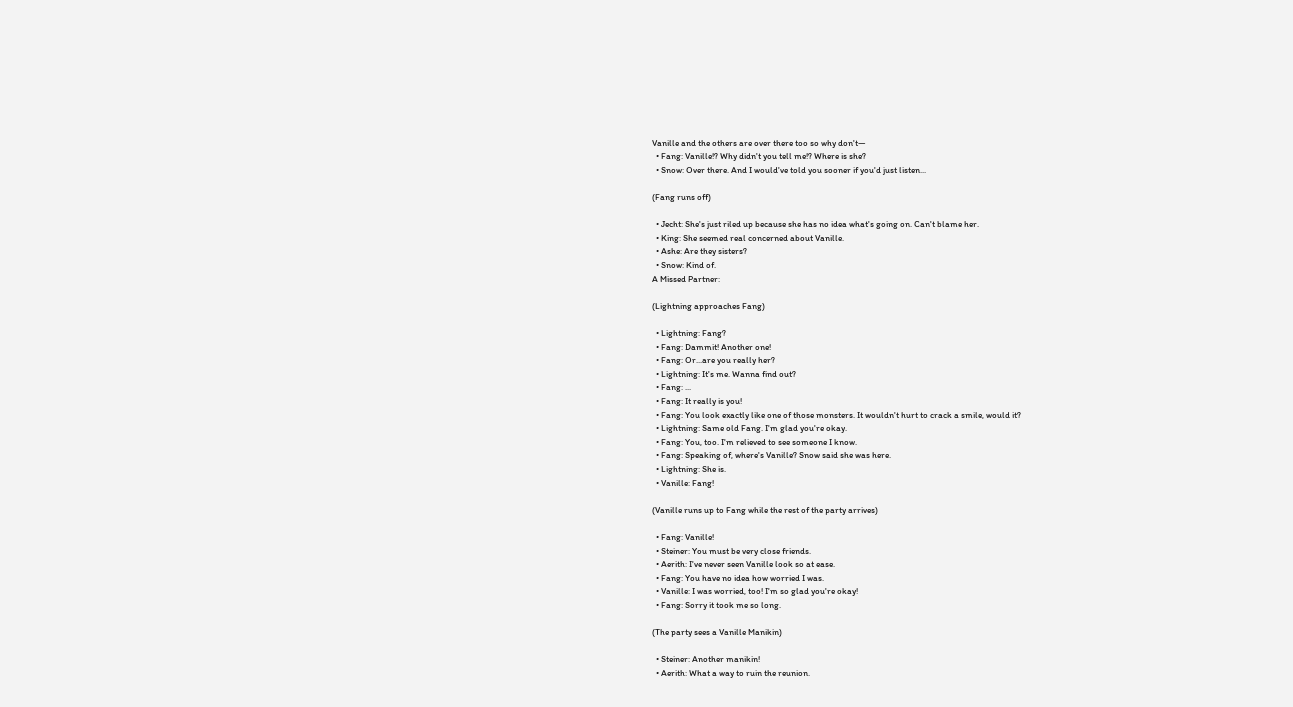Vanille and the others are over there too so why don't—
  • Fang: Vanille!? Why didn't you tell me!? Where is she?
  • Snow: Over there. And I would've told you sooner if you'd just listen...

(Fang runs off)

  • Jecht: She's just riled up because she has no idea what's going on. Can't blame her.
  • King: She seemed real concerned about Vanille.
  • Ashe: Are they sisters?
  • Snow: Kind of.
A Missed Partner:

(Lightning approaches Fang)

  • Lightning: Fang?
  • Fang: Dammit! Another one!
  • Fang: Or...are you really her?
  • Lightning: It's me. Wanna find out?
  • Fang: ...
  • Fang: It really is you!
  • Fang: You look exactly like one of those monsters. It wouldn't hurt to crack a smile, would it?
  • Lightning: Same old Fang. I'm glad you're okay.
  • Fang: You, too. I'm relieved to see someone I know.
  • Fang: Speaking of, where's Vanille? Snow said she was here.
  • Lightning: She is.
  • Vanille: Fang!

(Vanille runs up to Fang while the rest of the party arrives)

  • Fang: Vanille!
  • Steiner: You must be very close friends.
  • Aerith: I've never seen Vanille look so at ease.
  • Fang: You have no idea how worried I was.
  • Vanille: I was worried, too! I'm so glad you're okay!
  • Fang: Sorry it took me so long.

(The party sees a Vanille Manikin)

  • Steiner: Another manikin!
  • Aerith: What a way to ruin the reunion.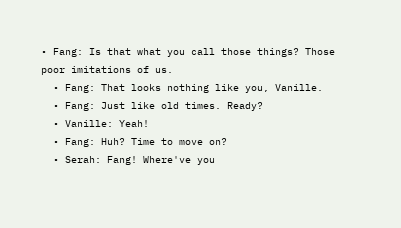• Fang: Is that what you call those things? Those poor imitations of us.
  • Fang: That looks nothing like you, Vanille.
  • Fang: Just like old times. Ready?
  • Vanille: Yeah!
  • Fang: Huh? Time to move on?
  • Serah: Fang! Where've you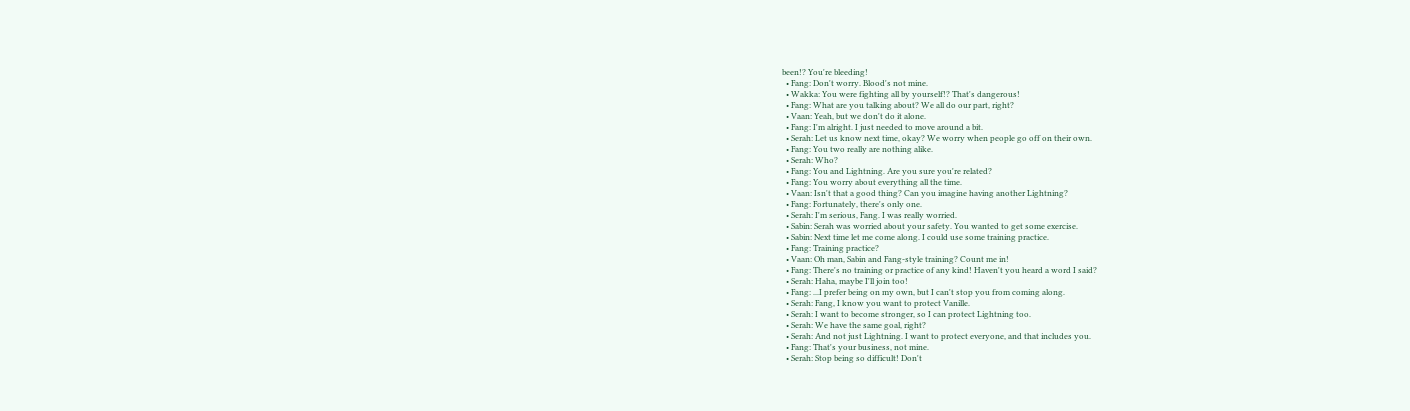been!? You're bleeding!
  • Fang: Don't worry. Blood's not mine.
  • Wakka: You were fighting all by yourself!? That's dangerous!
  • Fang: What are you talking about? We all do our part, right?
  • Vaan: Yeah, but we don't do it alone.
  • Fang: I'm alright. I just needed to move around a bit.
  • Serah: Let us know next time, okay? We worry when people go off on their own.
  • Fang: You two really are nothing alike.
  • Serah: Who?
  • Fang: You and Lightning. Are you sure you're related?
  • Fang: You worry about everything all the time.
  • Vaan: Isn't that a good thing? Can you imagine having another Lightning?
  • Fang: Fortunately, there's only one.
  • Serah: I'm serious, Fang. I was really worried.
  • Sabin: Serah was worried about your safety. You wanted to get some exercise.
  • Sabin: Next time let me come along. I could use some training practice.
  • Fang: Training practice?
  • Vaan: Oh man, Sabin and Fang-style training? Count me in!
  • Fang: There's no training or practice of any kind! Haven't you heard a word I said?
  • Serah: Haha, maybe I'll join too!
  • Fang: ...I prefer being on my own, but I can't stop you from coming along.
  • Serah: Fang, I know you want to protect Vanille.
  • Serah: I want to become stronger, so I can protect Lightning too.
  • Serah: We have the same goal, right?
  • Serah: And not just Lightning. I want to protect everyone, and that includes you.
  • Fang: That's your business, not mine.
  • Serah: Stop being so difficult! Don't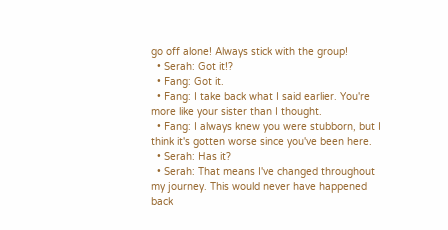go off alone! Always stick with the group!
  • Serah: Got it!?
  • Fang: Got it.
  • Fang: I take back what I said earlier. You're more like your sister than I thought.
  • Fang: I always knew you were stubborn, but I think it's gotten worse since you've been here.
  • Serah: Has it?
  • Serah: That means I've changed throughout my journey. This would never have happened back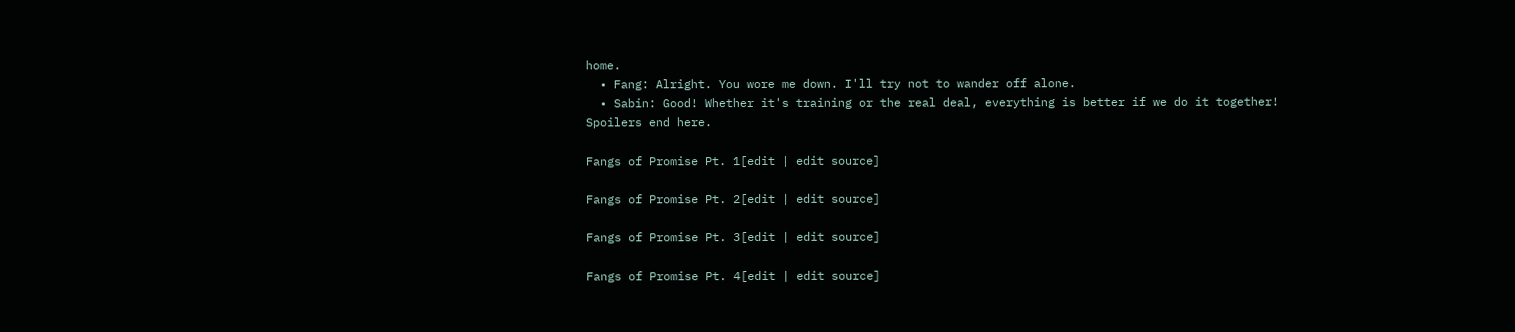home.
  • Fang: Alright. You wore me down. I'll try not to wander off alone.
  • Sabin: Good! Whether it's training or the real deal, everything is better if we do it together!
Spoilers end here.

Fangs of Promise Pt. 1[edit | edit source]

Fangs of Promise Pt. 2[edit | edit source]

Fangs of Promise Pt. 3[edit | edit source]

Fangs of Promise Pt. 4[edit | edit source]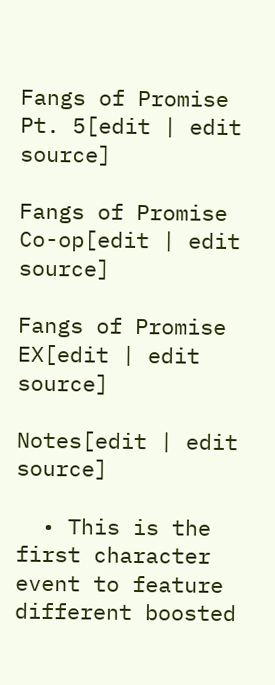Fangs of Promise Pt. 5[edit | edit source]

Fangs of Promise Co-op[edit | edit source]

Fangs of Promise EX[edit | edit source]

Notes[edit | edit source]

  • This is the first character event to feature different boosted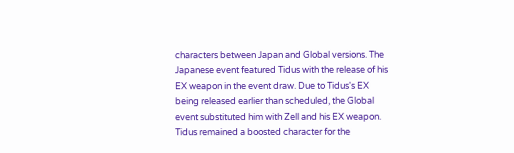characters between Japan and Global versions. The Japanese event featured Tidus with the release of his EX weapon in the event draw. Due to Tidus's EX being released earlier than scheduled, the Global event substituted him with Zell and his EX weapon. Tidus remained a boosted character for the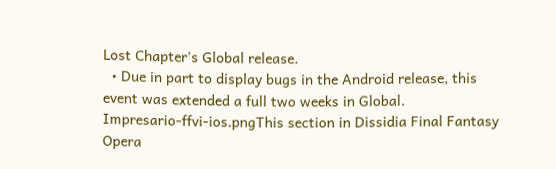Lost Chapter's Global release.
  • Due in part to display bugs in the Android release, this event was extended a full two weeks in Global.
Impresario-ffvi-ios.pngThis section in Dissidia Final Fantasy Opera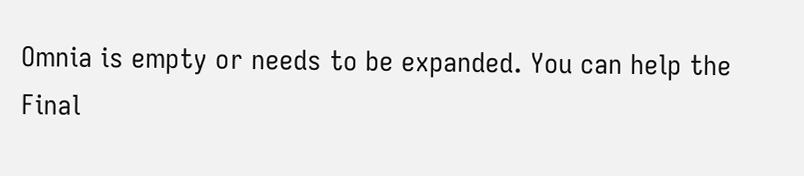Omnia is empty or needs to be expanded. You can help the Final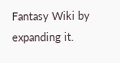Fantasy Wiki by expanding it.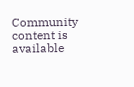Community content is available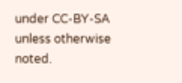under CC-BY-SA unless otherwise noted.